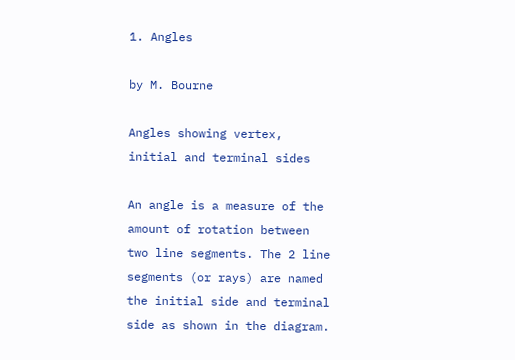1. Angles

by M. Bourne

Angles showing vertex, initial and terminal sides

An angle is a measure of the amount of rotation between two line segments. The 2 line segments (or rays) are named the initial side and terminal side as shown in the diagram.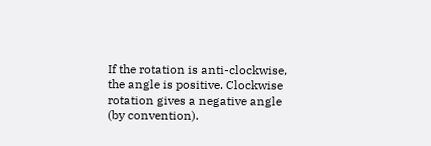If the rotation is anti-clockwise, the angle is positive. Clockwise rotation gives a negative angle (by convention).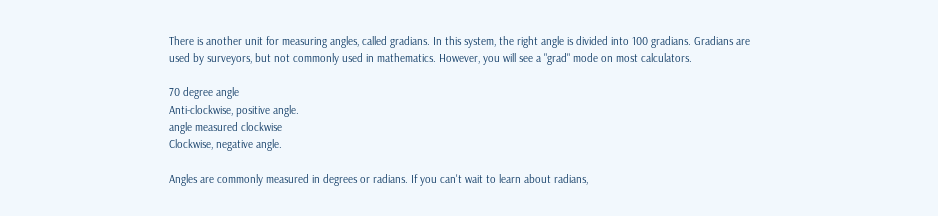There is another unit for measuring angles, called gradians. In this system, the right angle is divided into 100 gradians. Gradians are used by surveyors, but not commonly used in mathematics. However, you will see a "grad" mode on most calculators.

70 degree angle
Anti-clockwise, positive angle.
angle measured clockwise
Clockwise, negative angle.

Angles are commonly measured in degrees or radians. If you can't wait to learn about radians,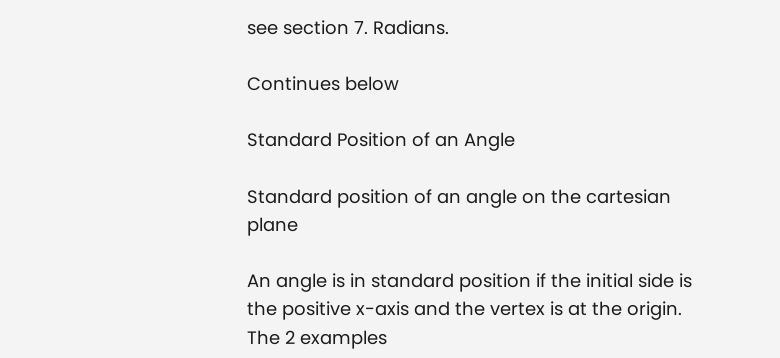see section 7. Radians.

Continues below

Standard Position of an Angle

Standard position of an angle on the cartesian plane

An angle is in standard position if the initial side is the positive x-axis and the vertex is at the origin. The 2 examples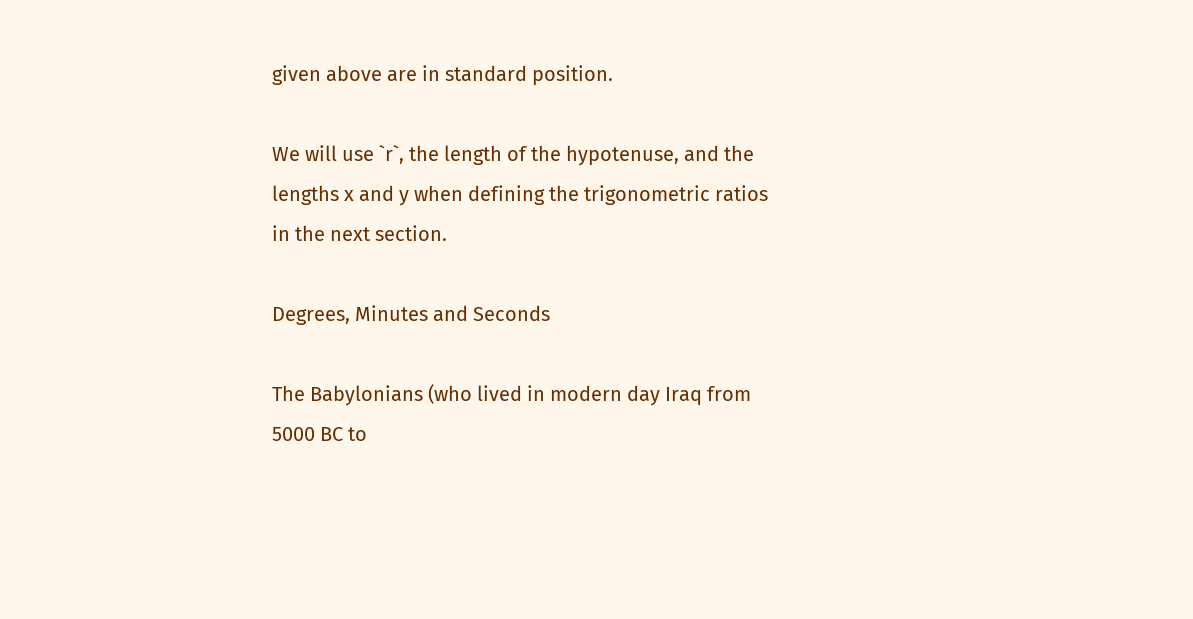given above are in standard position.

We will use `r`, the length of the hypotenuse, and the lengths x and y when defining the trigonometric ratios in the next section.

Degrees, Minutes and Seconds

The Babylonians (who lived in modern day Iraq from 5000 BC to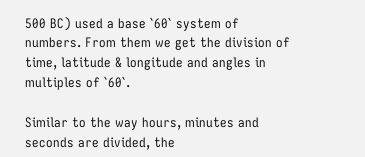500 BC) used a base `60` system of numbers. From them we get the division of time, latitude & longitude and angles in multiples of `60`.

Similar to the way hours, minutes and seconds are divided, the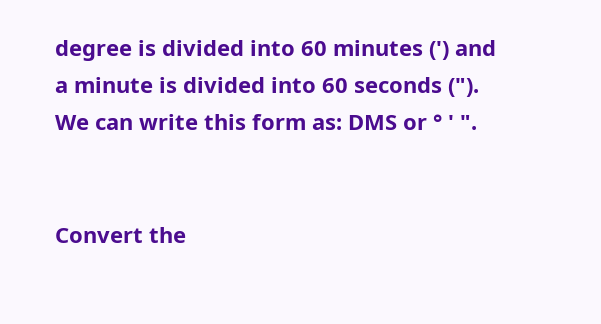degree is divided into 60 minutes (') and a minute is divided into 60 seconds ("). We can write this form as: DMS or ° ' ".


Convert the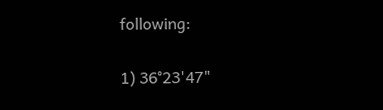following:

1) 36°23'47"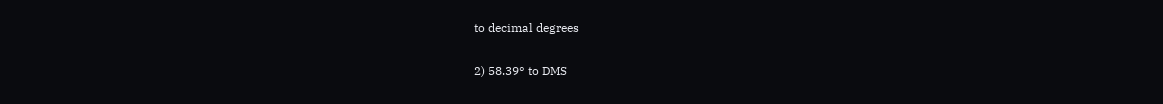to decimal degrees

2) 58.39° to DMS